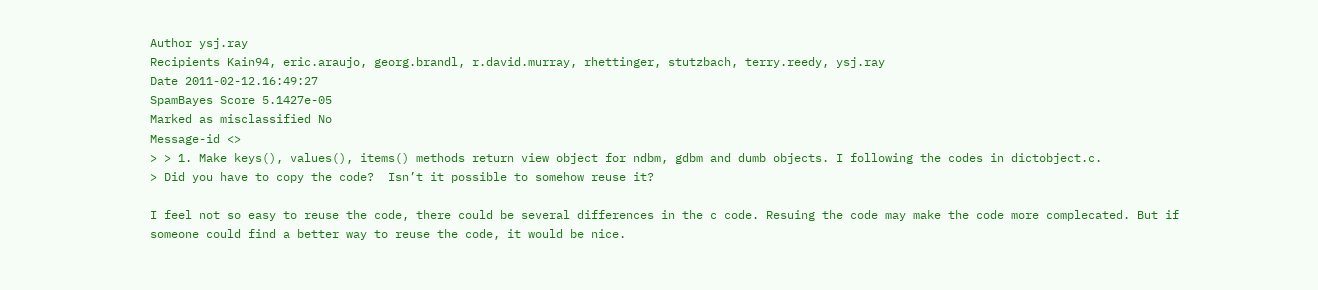Author ysj.ray
Recipients Kain94, eric.araujo, georg.brandl, r.david.murray, rhettinger, stutzbach, terry.reedy, ysj.ray
Date 2011-02-12.16:49:27
SpamBayes Score 5.1427e-05
Marked as misclassified No
Message-id <>
> > 1. Make keys(), values(), items() methods return view object for ndbm, gdbm and dumb objects. I following the codes in dictobject.c.
> Did you have to copy the code?  Isn’t it possible to somehow reuse it?

I feel not so easy to reuse the code, there could be several differences in the c code. Resuing the code may make the code more complecated. But if someone could find a better way to reuse the code, it would be nice.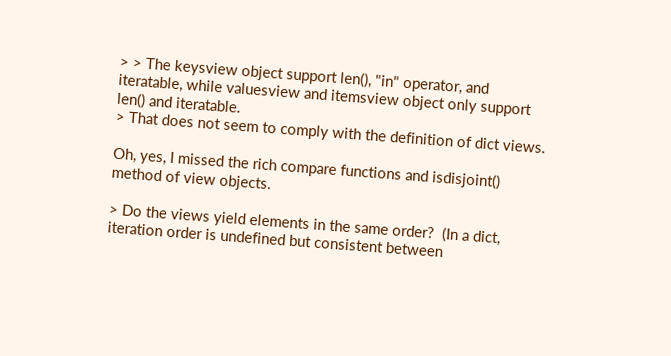> > The keysview object support len(), "in" operator, and iteratable, while valuesview and itemsview object only support len() and iteratable.
> That does not seem to comply with the definition of dict views.

Oh, yes, I missed the rich compare functions and isdisjoint() method of view objects.

> Do the views yield elements in the same order?  (In a dict, iteration order is undefined but consistent between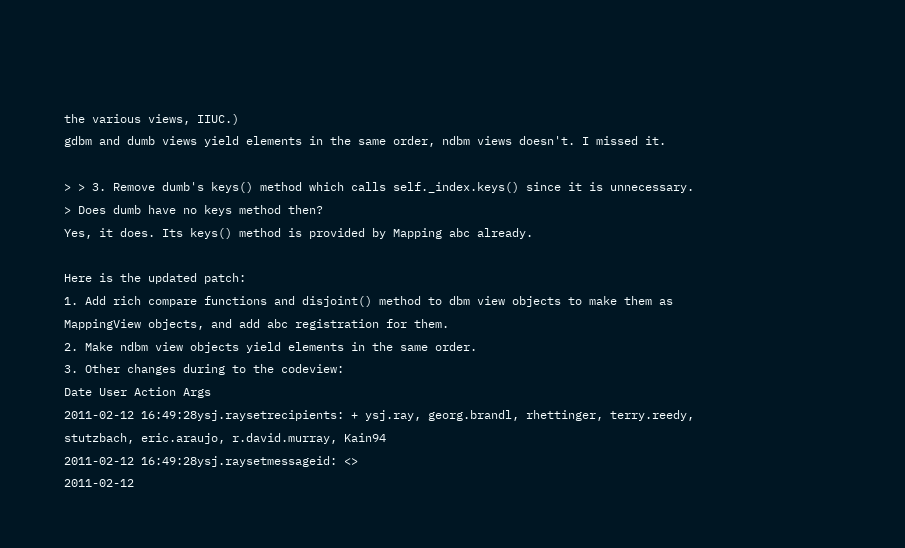the various views, IIUC.)
gdbm and dumb views yield elements in the same order, ndbm views doesn't. I missed it.

> > 3. Remove dumb's keys() method which calls self._index.keys() since it is unnecessary.
> Does dumb have no keys method then?
Yes, it does. Its keys() method is provided by Mapping abc already.

Here is the updated patch:
1. Add rich compare functions and disjoint() method to dbm view objects to make them as MappingView objects, and add abc registration for them.
2. Make ndbm view objects yield elements in the same order.
3. Other changes during to the codeview:
Date User Action Args
2011-02-12 16:49:28ysj.raysetrecipients: + ysj.ray, georg.brandl, rhettinger, terry.reedy, stutzbach, eric.araujo, r.david.murray, Kain94
2011-02-12 16:49:28ysj.raysetmessageid: <>
2011-02-12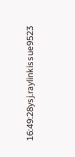16:49:28ysj.raylinkissue9523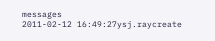messages
2011-02-12 16:49:27ysj.raycreate